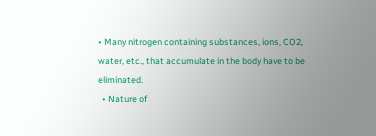• Many nitrogen containing substances, ions, CO2, water, etc., that accumulate in the body have to be eliminated.
  • Nature of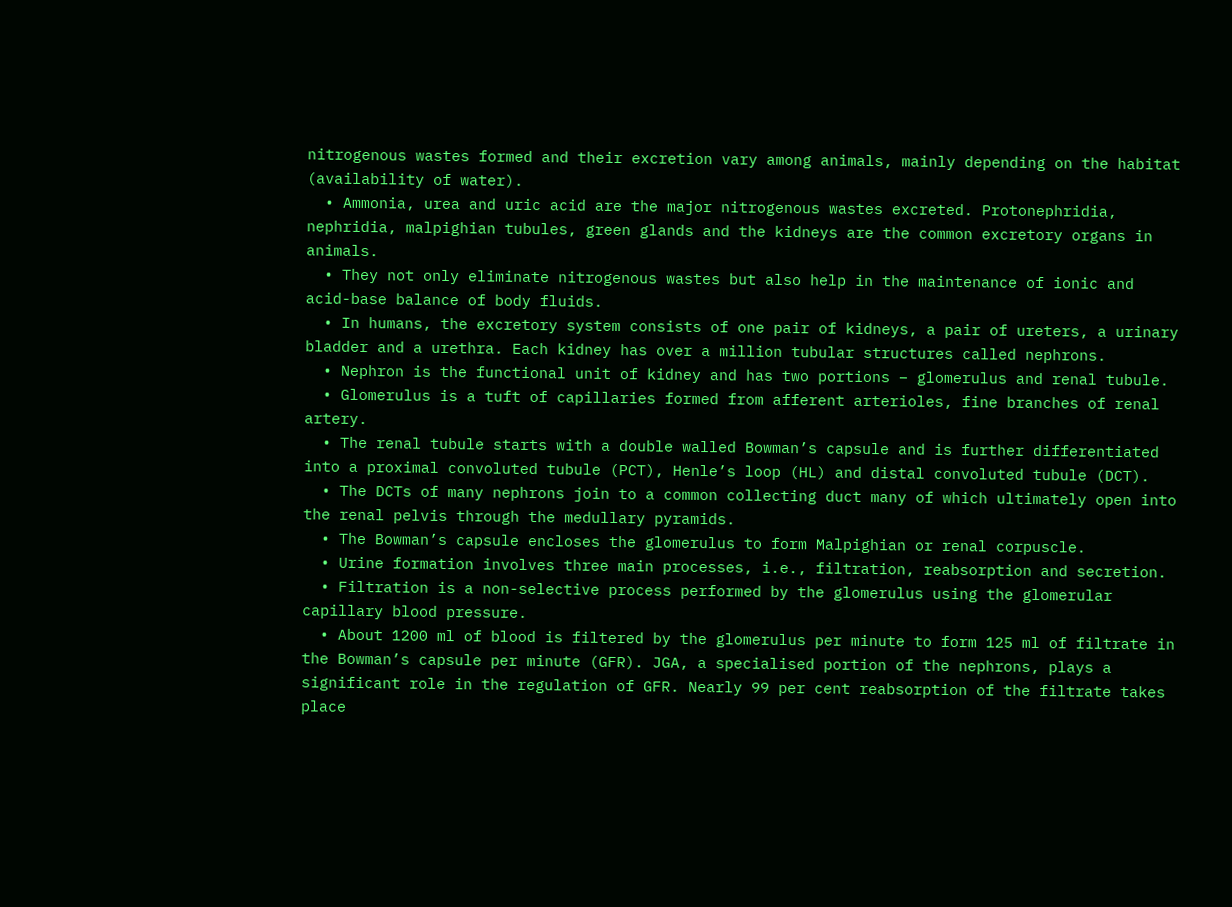nitrogenous wastes formed and their excretion vary among animals, mainly depending on the habitat (availability of water).
  • Ammonia, urea and uric acid are the major nitrogenous wastes excreted. Protonephridia, nephridia, malpighian tubules, green glands and the kidneys are the common excretory organs in animals.
  • They not only eliminate nitrogenous wastes but also help in the maintenance of ionic and acid-base balance of body fluids.
  • In humans, the excretory system consists of one pair of kidneys, a pair of ureters, a urinary bladder and a urethra. Each kidney has over a million tubular structures called nephrons.
  • Nephron is the functional unit of kidney and has two portions – glomerulus and renal tubule.
  • Glomerulus is a tuft of capillaries formed from afferent arterioles, fine branches of renal artery.
  • The renal tubule starts with a double walled Bowman’s capsule and is further differentiated into a proximal convoluted tubule (PCT), Henle’s loop (HL) and distal convoluted tubule (DCT).
  • The DCTs of many nephrons join to a common collecting duct many of which ultimately open into the renal pelvis through the medullary pyramids.
  • The Bowman’s capsule encloses the glomerulus to form Malpighian or renal corpuscle.
  • Urine formation involves three main processes, i.e., filtration, reabsorption and secretion.
  • Filtration is a non-selective process performed by the glomerulus using the glomerular capillary blood pressure.
  • About 1200 ml of blood is filtered by the glomerulus per minute to form 125 ml of filtrate in the Bowman’s capsule per minute (GFR). JGA, a specialised portion of the nephrons, plays a significant role in the regulation of GFR. Nearly 99 per cent reabsorption of the filtrate takes place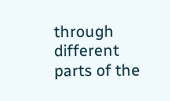through different parts of the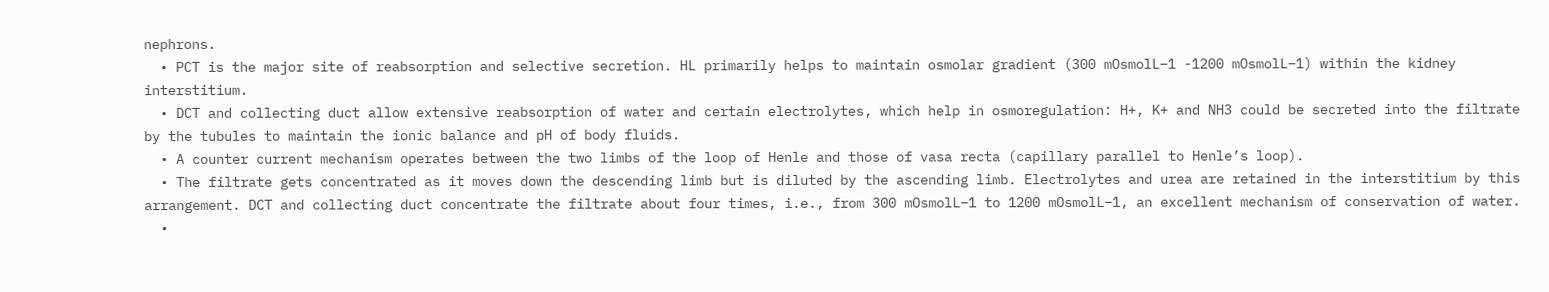nephrons.
  • PCT is the major site of reabsorption and selective secretion. HL primarily helps to maintain osmolar gradient (300 mOsmolL–1 -1200 mOsmolL–1) within the kidney interstitium.
  • DCT and collecting duct allow extensive reabsorption of water and certain electrolytes, which help in osmoregulation: H+, K+ and NH3 could be secreted into the filtrate by the tubules to maintain the ionic balance and pH of body fluids.
  • A counter current mechanism operates between the two limbs of the loop of Henle and those of vasa recta (capillary parallel to Henle’s loop).
  • The filtrate gets concentrated as it moves down the descending limb but is diluted by the ascending limb. Electrolytes and urea are retained in the interstitium by this arrangement. DCT and collecting duct concentrate the filtrate about four times, i.e., from 300 mOsmolL–1 to 1200 mOsmolL–1, an excellent mechanism of conservation of water.
  •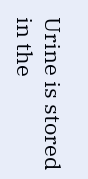Urine is stored in the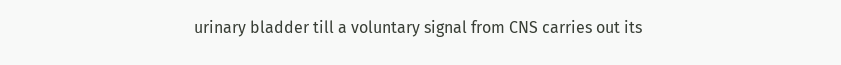urinary bladder till a voluntary signal from CNS carries out its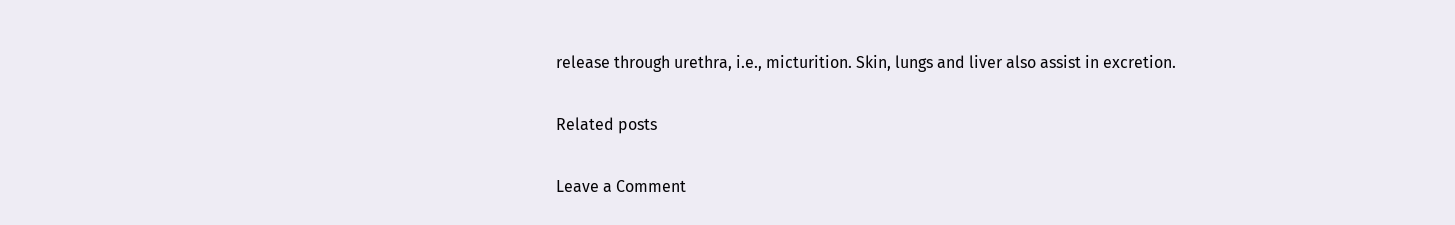release through urethra, i.e., micturition. Skin, lungs and liver also assist in excretion.

Related posts

Leave a Comment